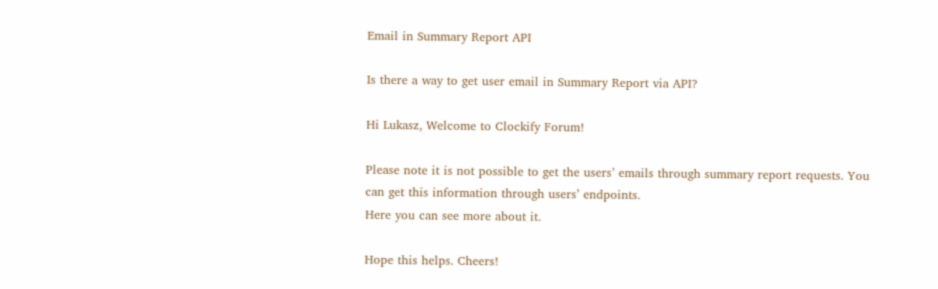Email in Summary Report API

Is there a way to get user email in Summary Report via API?

Hi Lukasz, Welcome to Clockify Forum!

Please note it is not possible to get the users’ emails through summary report requests. You can get this information through users’ endpoints.
Here you can see more about it.

Hope this helps. Cheers!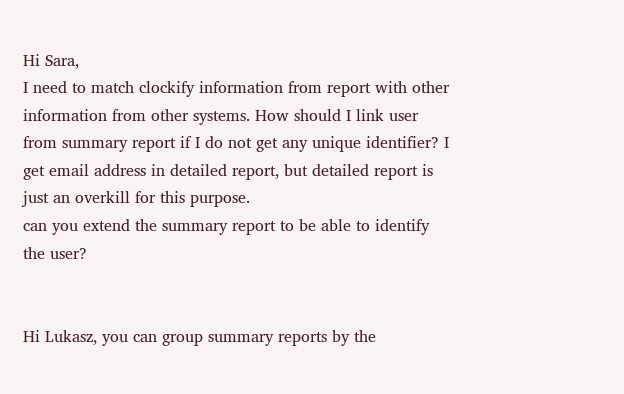Hi Sara,
I need to match clockify information from report with other information from other systems. How should I link user from summary report if I do not get any unique identifier? I get email address in detailed report, but detailed report is just an overkill for this purpose.
can you extend the summary report to be able to identify the user?


Hi Lukasz, you can group summary reports by the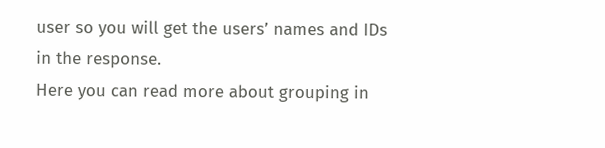user so you will get the users’ names and IDs in the response.
Here you can read more about grouping in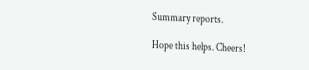Summary reports.

Hope this helps. Cheers!